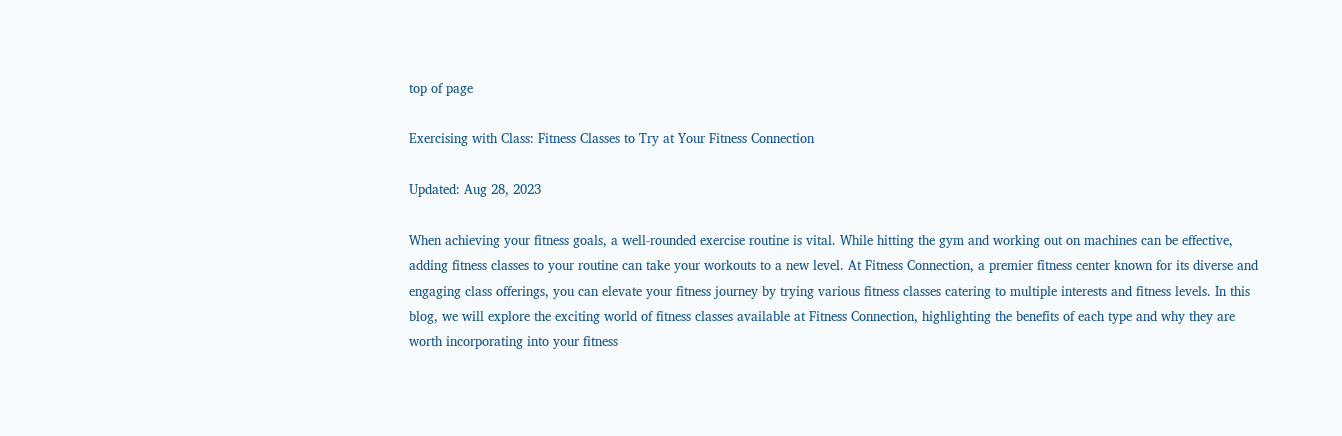top of page

Exercising with Class: Fitness Classes to Try at Your Fitness Connection

Updated: Aug 28, 2023

When achieving your fitness goals, a well-rounded exercise routine is vital. While hitting the gym and working out on machines can be effective, adding fitness classes to your routine can take your workouts to a new level. At Fitness Connection, a premier fitness center known for its diverse and engaging class offerings, you can elevate your fitness journey by trying various fitness classes catering to multiple interests and fitness levels. In this blog, we will explore the exciting world of fitness classes available at Fitness Connection, highlighting the benefits of each type and why they are worth incorporating into your fitness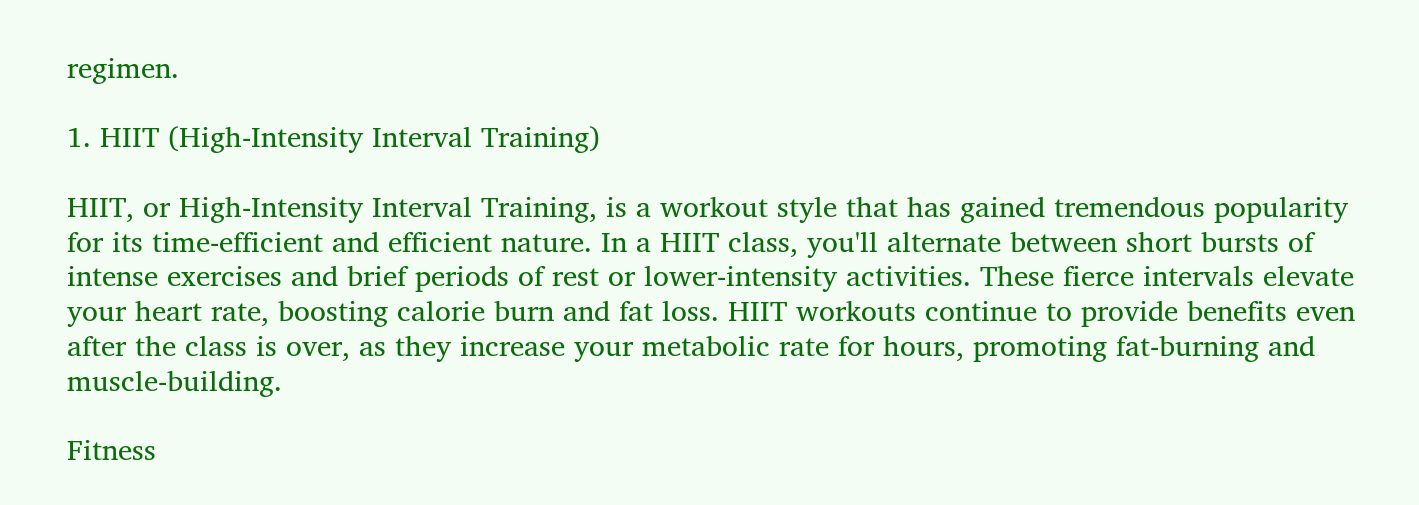regimen.

1. HIIT (High-Intensity Interval Training)

HIIT, or High-Intensity Interval Training, is a workout style that has gained tremendous popularity for its time-efficient and efficient nature. In a HIIT class, you'll alternate between short bursts of intense exercises and brief periods of rest or lower-intensity activities. These fierce intervals elevate your heart rate, boosting calorie burn and fat loss. HIIT workouts continue to provide benefits even after the class is over, as they increase your metabolic rate for hours, promoting fat-burning and muscle-building.

Fitness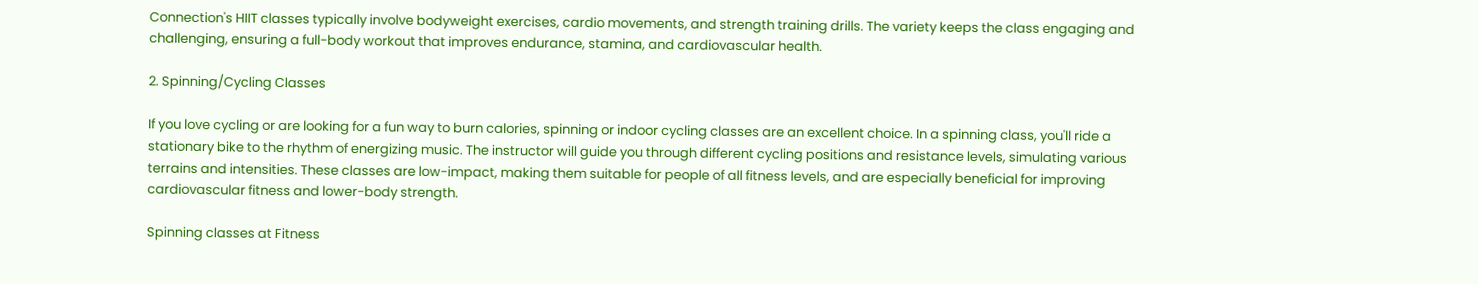Connection's HIIT classes typically involve bodyweight exercises, cardio movements, and strength training drills. The variety keeps the class engaging and challenging, ensuring a full-body workout that improves endurance, stamina, and cardiovascular health.

2. Spinning/Cycling Classes

If you love cycling or are looking for a fun way to burn calories, spinning or indoor cycling classes are an excellent choice. In a spinning class, you'll ride a stationary bike to the rhythm of energizing music. The instructor will guide you through different cycling positions and resistance levels, simulating various terrains and intensities. These classes are low-impact, making them suitable for people of all fitness levels, and are especially beneficial for improving cardiovascular fitness and lower-body strength.

Spinning classes at Fitness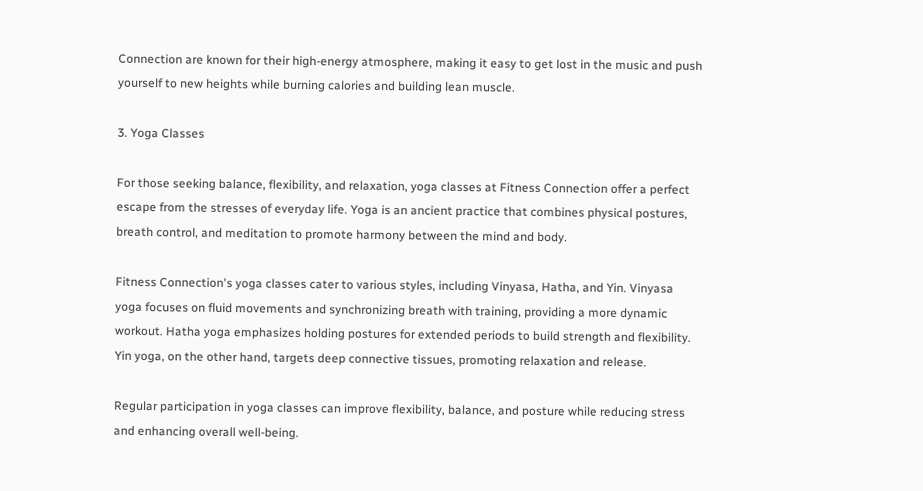Connection are known for their high-energy atmosphere, making it easy to get lost in the music and push yourself to new heights while burning calories and building lean muscle.

3. Yoga Classes

For those seeking balance, flexibility, and relaxation, yoga classes at Fitness Connection offer a perfect escape from the stresses of everyday life. Yoga is an ancient practice that combines physical postures, breath control, and meditation to promote harmony between the mind and body.

Fitness Connection's yoga classes cater to various styles, including Vinyasa, Hatha, and Yin. Vinyasa yoga focuses on fluid movements and synchronizing breath with training, providing a more dynamic workout. Hatha yoga emphasizes holding postures for extended periods to build strength and flexibility. Yin yoga, on the other hand, targets deep connective tissues, promoting relaxation and release.

Regular participation in yoga classes can improve flexibility, balance, and posture while reducing stress and enhancing overall well-being.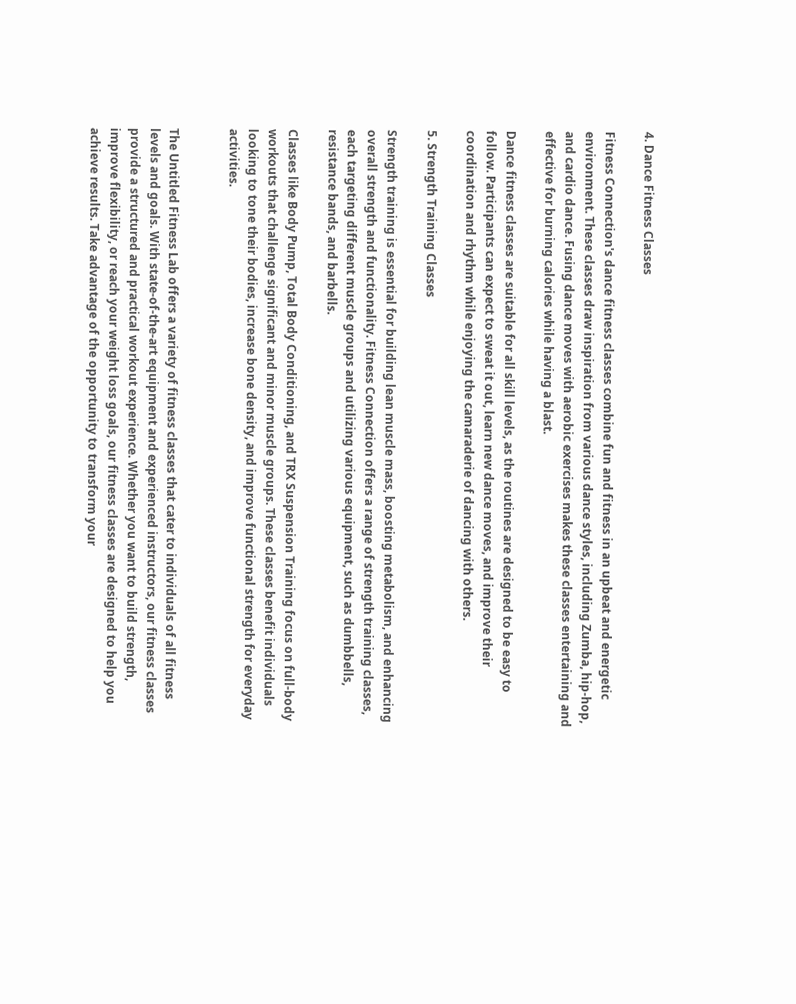4. Dance Fitness Classes

Fitness Connection's dance fitness classes combine fun and fitness in an upbeat and energetic environment. These classes draw inspiration from various dance styles, including Zumba, hip-hop, and cardio dance. Fusing dance moves with aerobic exercises makes these classes entertaining and effective for burning calories while having a blast.

Dance fitness classes are suitable for all skill levels, as the routines are designed to be easy to follow. Participants can expect to sweat it out, learn new dance moves, and improve their coordination and rhythm while enjoying the camaraderie of dancing with others.

5. Strength Training Classes

Strength training is essential for building lean muscle mass, boosting metabolism, and enhancing overall strength and functionality. Fitness Connection offers a range of strength training classes, each targeting different muscle groups and utilizing various equipment, such as dumbbells, resistance bands, and barbells.

Classes like Body Pump, Total Body Conditioning, and TRX Suspension Training focus on full-body workouts that challenge significant and minor muscle groups. These classes benefit individuals looking to tone their bodies, increase bone density, and improve functional strength for everyday activities.


The Untitled Fitness Lab offers a variety of fitness classes that cater to individuals of all fitness levels and goals. With state-of-the-art equipment and experienced instructors, our fitness classes provide a structured and practical workout experience. Whether you want to build strength, improve flexibility, or reach your weight loss goals, our fitness classes are designed to help you achieve results. Take advantage of the opportunity to transform your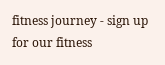fitness journey - sign up for our fitness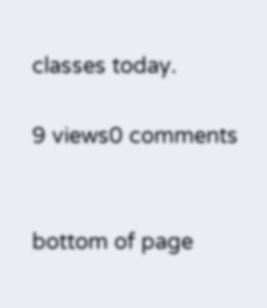classes today.

9 views0 comments


bottom of page